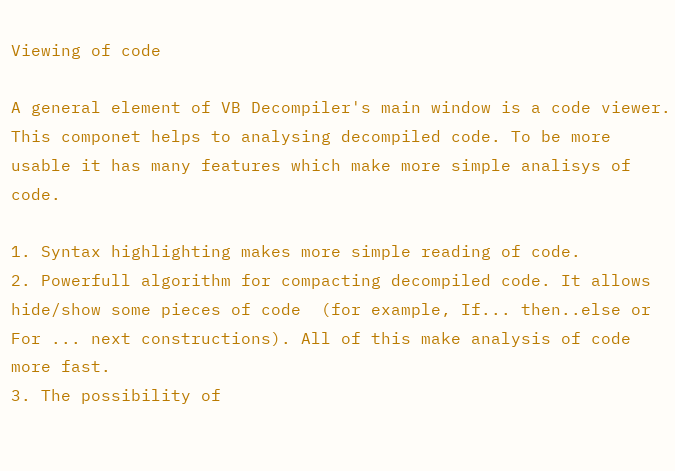Viewing of code

A general element of VB Decompiler's main window is a code viewer. This componet helps to analysing decompiled code. To be more usable it has many features which make more simple analisys of code.

1. Syntax highlighting makes more simple reading of code.
2. Powerfull algorithm for compacting decompiled code. It allows hide/show some pieces of code  (for example, If... then..else or For ... next constructions). All of this make analysis of code more fast.
3. The possibility of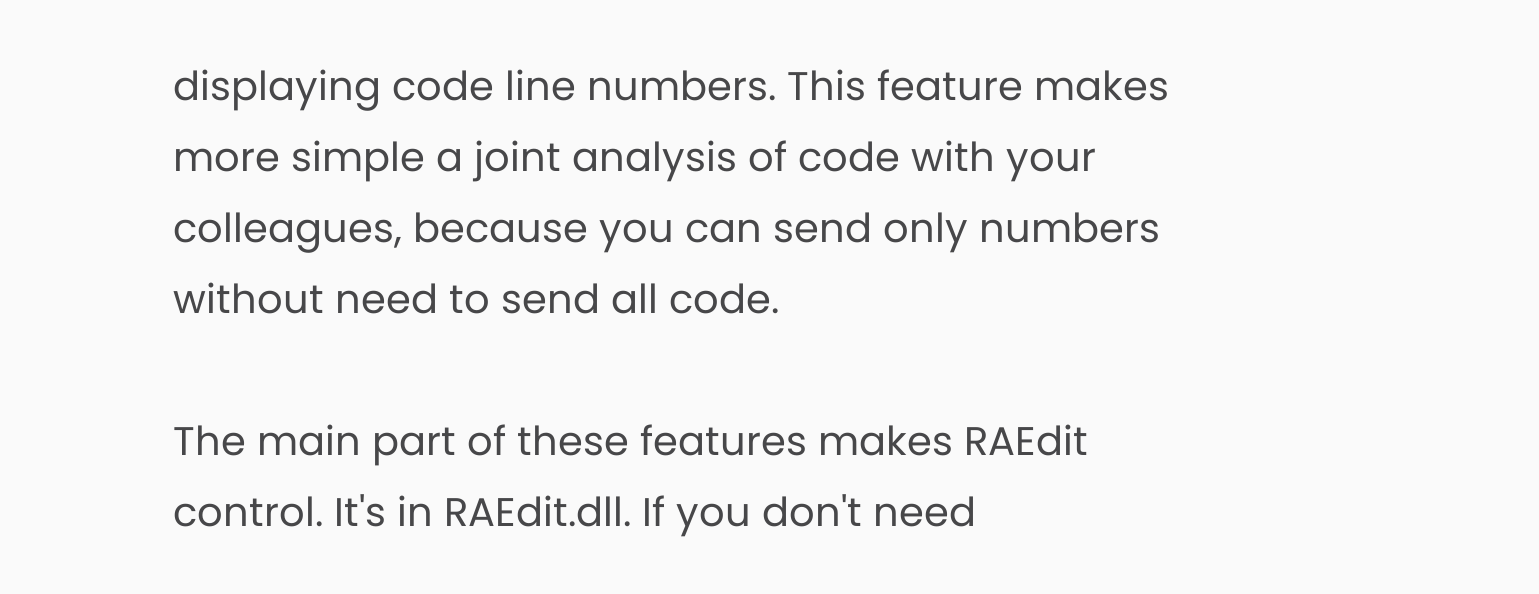displaying code line numbers. This feature makes more simple a joint analysis of code with your colleagues, because you can send only numbers without need to send all code.

The main part of these features makes RAEdit control. It's in RAEdit.dll. If you don't need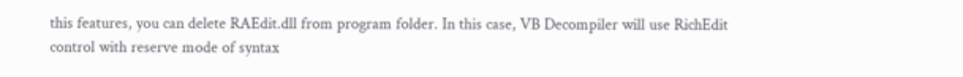this features, you can delete RAEdit.dll from program folder. In this case, VB Decompiler will use RichEdit control with reserve mode of syntax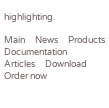highlighting.

Main     News     Products     Documentation     Articles     Download     Order now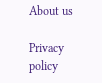About us

Privacy policy